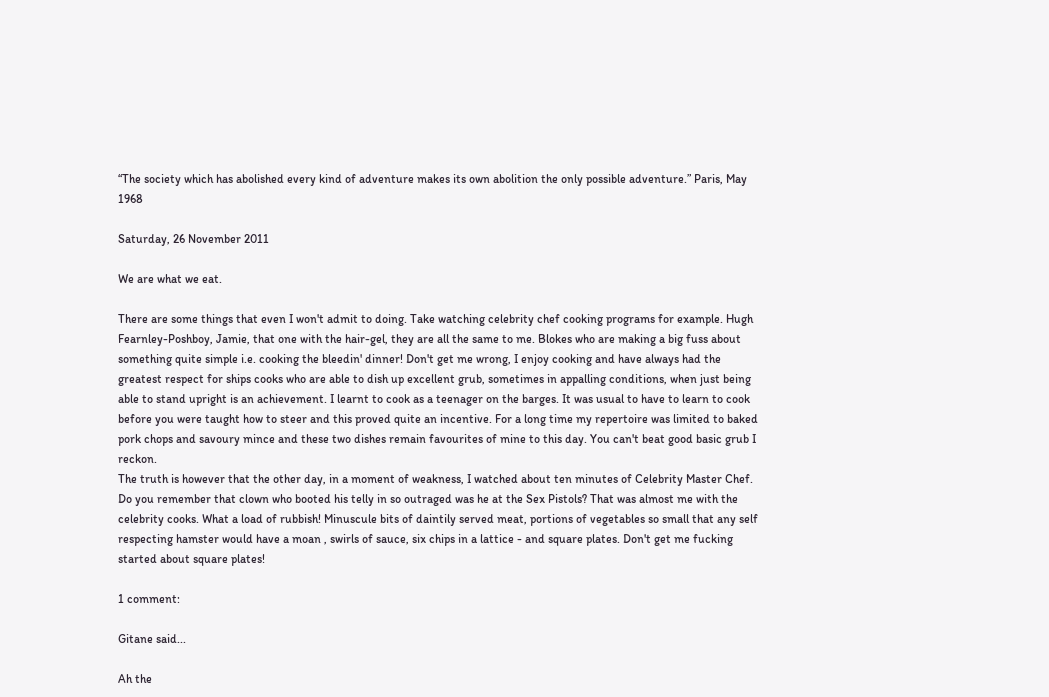“The society which has abolished every kind of adventure makes its own abolition the only possible adventure.” Paris, May 1968

Saturday, 26 November 2011

We are what we eat.

There are some things that even I won't admit to doing. Take watching celebrity chef cooking programs for example. Hugh Fearnley-Poshboy, Jamie, that one with the hair-gel, they are all the same to me. Blokes who are making a big fuss about something quite simple i.e. cooking the bleedin' dinner! Don't get me wrong, I enjoy cooking and have always had the greatest respect for ships cooks who are able to dish up excellent grub, sometimes in appalling conditions, when just being able to stand upright is an achievement. I learnt to cook as a teenager on the barges. It was usual to have to learn to cook before you were taught how to steer and this proved quite an incentive. For a long time my repertoire was limited to baked pork chops and savoury mince and these two dishes remain favourites of mine to this day. You can't beat good basic grub I reckon.
The truth is however that the other day, in a moment of weakness, I watched about ten minutes of Celebrity Master Chef. Do you remember that clown who booted his telly in so outraged was he at the Sex Pistols? That was almost me with the celebrity cooks. What a load of rubbish! Minuscule bits of daintily served meat, portions of vegetables so small that any self respecting hamster would have a moan , swirls of sauce, six chips in a lattice - and square plates. Don't get me fucking started about square plates!

1 comment:

Gitane said...

Ah the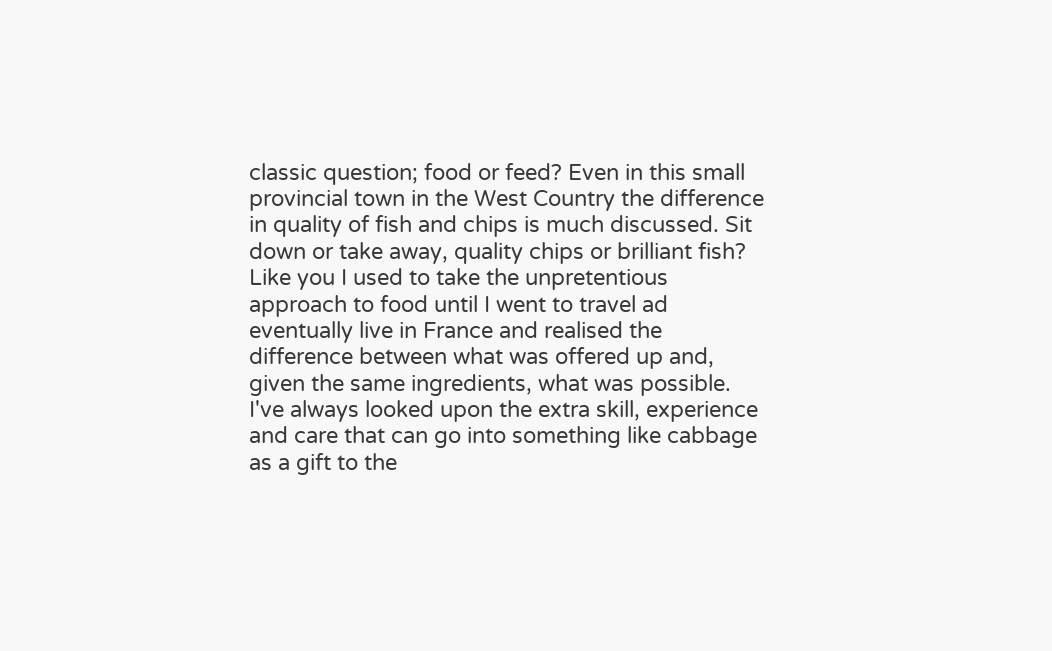classic question; food or feed? Even in this small provincial town in the West Country the difference in quality of fish and chips is much discussed. Sit down or take away, quality chips or brilliant fish?
Like you I used to take the unpretentious approach to food until I went to travel ad eventually live in France and realised the difference between what was offered up and, given the same ingredients, what was possible.
I've always looked upon the extra skill, experience and care that can go into something like cabbage as a gift to the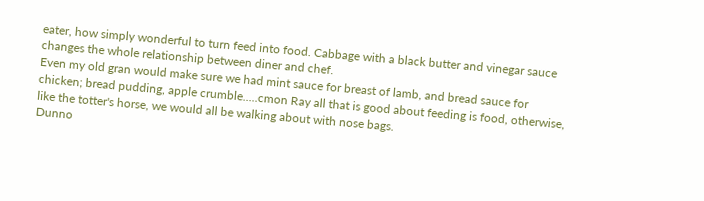eater, how simply wonderful to turn feed into food. Cabbage with a black butter and vinegar sauce changes the whole relationship between diner and chef.
Even my old gran would make sure we had mint sauce for breast of lamb, and bread sauce for chicken; bread pudding, apple crumble.....cmon Ray all that is good about feeding is food, otherwise, like the totter's horse, we would all be walking about with nose bags.
Dunno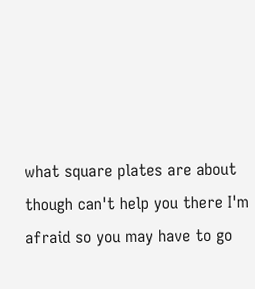what square plates are about though can't help you there I'm afraid so you may have to go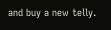and buy a new telly.